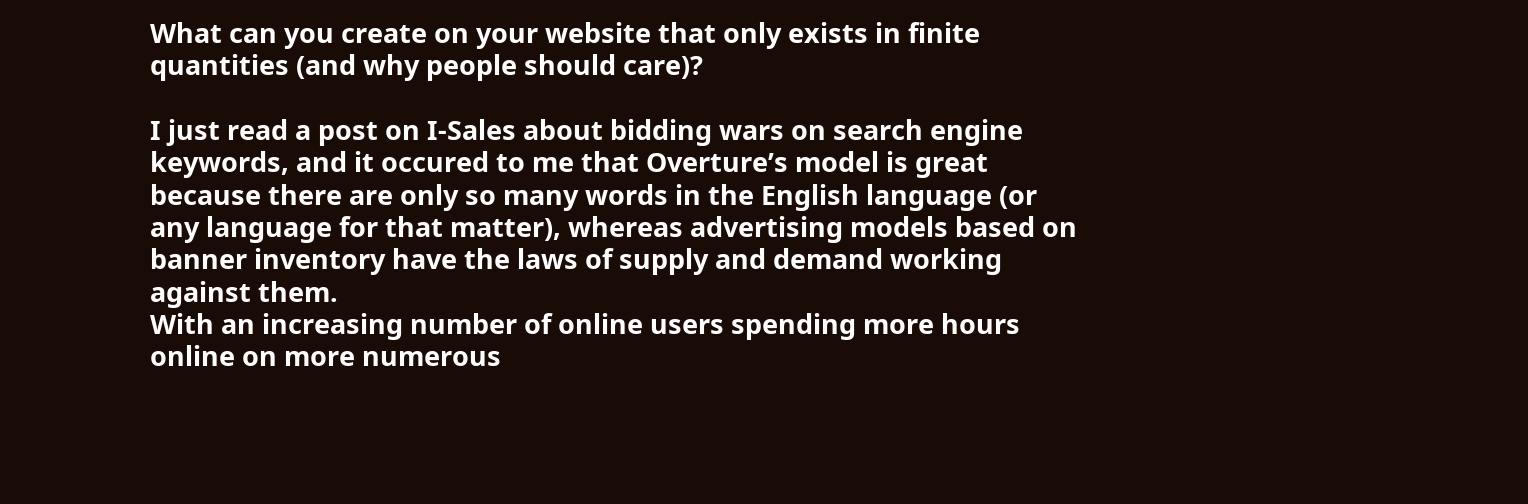What can you create on your website that only exists in finite quantities (and why people should care)?

I just read a post on I-Sales about bidding wars on search engine keywords, and it occured to me that Overture’s model is great because there are only so many words in the English language (or any language for that matter), whereas advertising models based on banner inventory have the laws of supply and demand working against them.
With an increasing number of online users spending more hours online on more numerous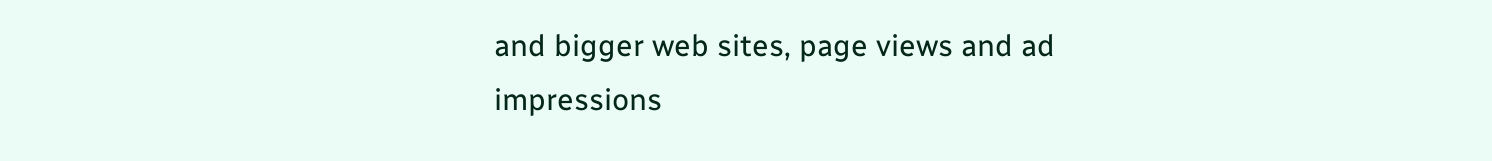and bigger web sites, page views and ad impressions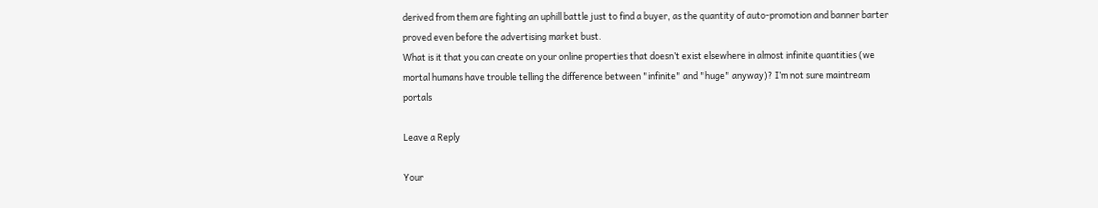derived from them are fighting an uphill battle just to find a buyer, as the quantity of auto-promotion and banner barter proved even before the advertising market bust.
What is it that you can create on your online properties that doesn’t exist elsewhere in almost infinite quantities (we mortal humans have trouble telling the difference between "infinite" and "huge" anyway)? I’m not sure maintream portals

Leave a Reply

Your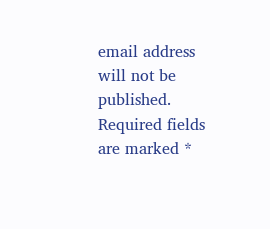email address will not be published. Required fields are marked *